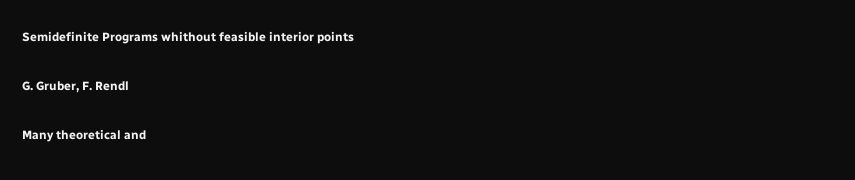Semidefinite Programs whithout feasible interior points

G. Gruber, F. Rendl

Many theoretical and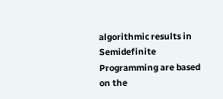algorithmic results in Semidefinite Programming are based on the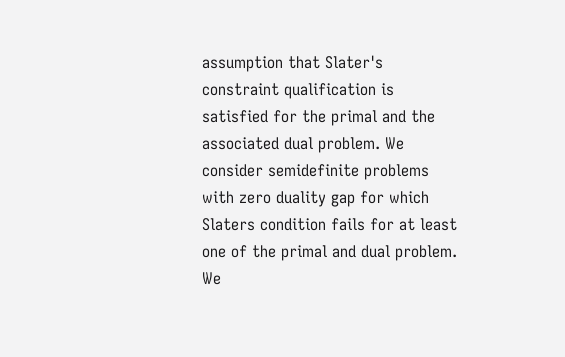assumption that Slater's constraint qualification is satisfied for the primal and the associated dual problem. We consider semidefinite problems with zero duality gap for which Slaters condition fails for at least one of the primal and dual problem. We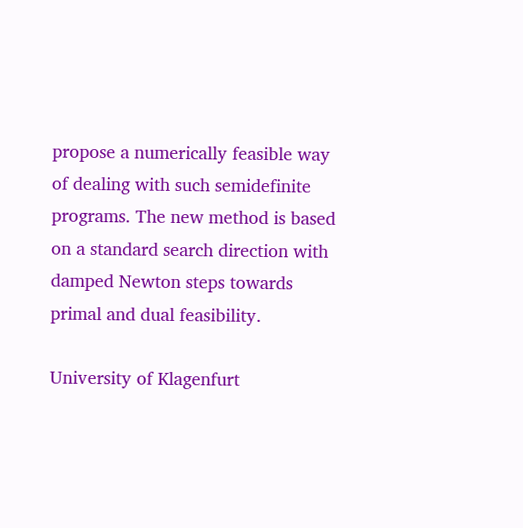propose a numerically feasible way of dealing with such semidefinite programs. The new method is based on a standard search direction with damped Newton steps towards primal and dual feasibility.

University of Klagenfurt